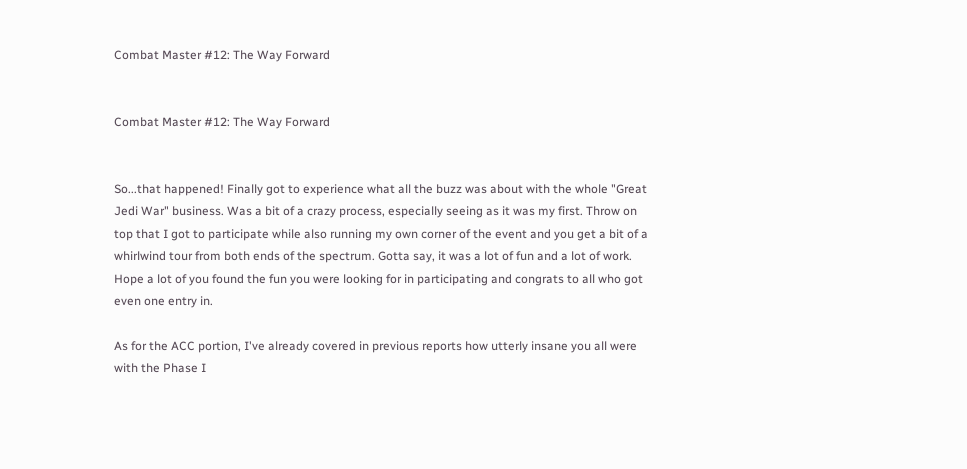Combat Master #12: The Way Forward


Combat Master #12: The Way Forward


So...that happened! Finally got to experience what all the buzz was about with the whole "Great Jedi War" business. Was a bit of a crazy process, especially seeing as it was my first. Throw on top that I got to participate while also running my own corner of the event and you get a bit of a whirlwind tour from both ends of the spectrum. Gotta say, it was a lot of fun and a lot of work. Hope a lot of you found the fun you were looking for in participating and congrats to all who got even one entry in.

As for the ACC portion, I've already covered in previous reports how utterly insane you all were with the Phase I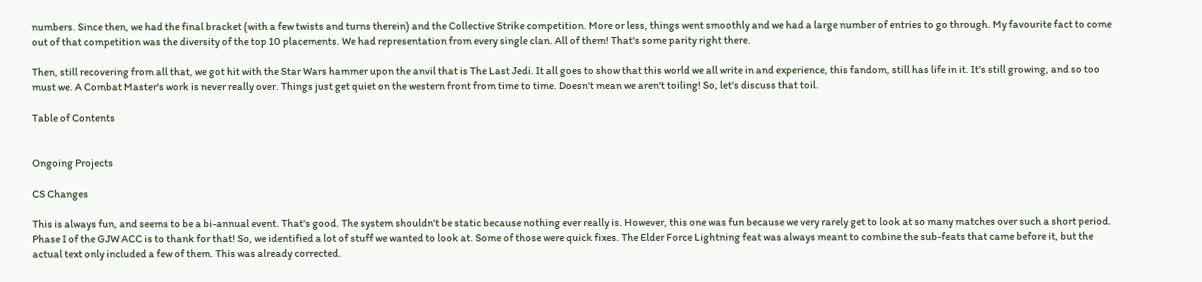numbers. Since then, we had the final bracket (with a few twists and turns therein) and the Collective Strike competition. More or less, things went smoothly and we had a large number of entries to go through. My favourite fact to come out of that competition was the diversity of the top 10 placements. We had representation from every single clan. All of them! That's some parity right there.

Then, still recovering from all that, we got hit with the Star Wars hammer upon the anvil that is The Last Jedi. It all goes to show that this world we all write in and experience, this fandom, still has life in it. It's still growing, and so too must we. A Combat Master's work is never really over. Things just get quiet on the western front from time to time. Doesn't mean we aren't toiling! So, let's discuss that toil.

Table of Contents


Ongoing Projects

CS Changes

This is always fun, and seems to be a bi-annual event. That's good. The system shouldn't be static because nothing ever really is. However, this one was fun because we very rarely get to look at so many matches over such a short period. Phase I of the GJW ACC is to thank for that! So, we identified a lot of stuff we wanted to look at. Some of those were quick fixes. The Elder Force Lightning feat was always meant to combine the sub-feats that came before it, but the actual text only included a few of them. This was already corrected.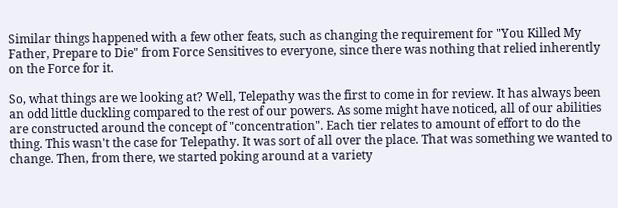Similar things happened with a few other feats, such as changing the requirement for "You Killed My Father, Prepare to Die" from Force Sensitives to everyone, since there was nothing that relied inherently on the Force for it.

So, what things are we looking at? Well, Telepathy was the first to come in for review. It has always been an odd little duckling compared to the rest of our powers. As some might have noticed, all of our abilities are constructed around the concept of "concentration". Each tier relates to amount of effort to do the thing. This wasn't the case for Telepathy. It was sort of all over the place. That was something we wanted to change. Then, from there, we started poking around at a variety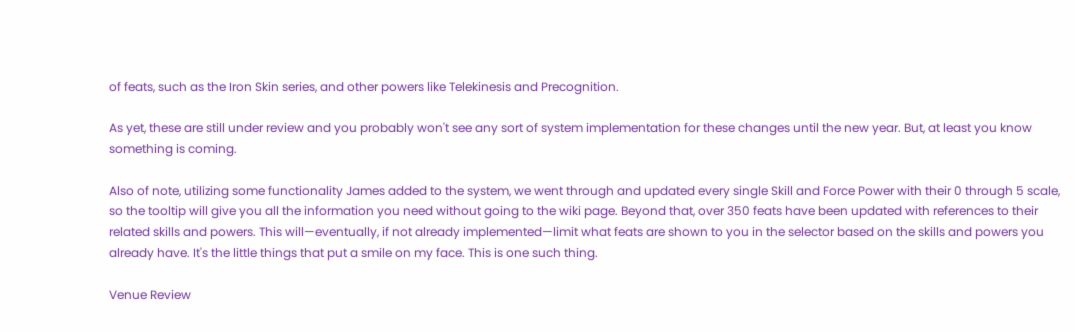of feats, such as the Iron Skin series, and other powers like Telekinesis and Precognition.

As yet, these are still under review and you probably won't see any sort of system implementation for these changes until the new year. But, at least you know something is coming.

Also of note, utilizing some functionality James added to the system, we went through and updated every single Skill and Force Power with their 0 through 5 scale, so the tooltip will give you all the information you need without going to the wiki page. Beyond that, over 350 feats have been updated with references to their related skills and powers. This will—eventually, if not already implemented—limit what feats are shown to you in the selector based on the skills and powers you already have. It's the little things that put a smile on my face. This is one such thing.

Venue Review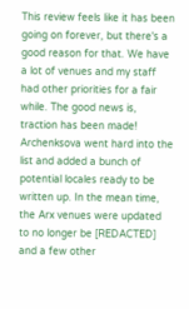This review feels like it has been going on forever, but there's a good reason for that. We have a lot of venues and my staff had other priorities for a fair while. The good news is, traction has been made! Archenksova went hard into the list and added a bunch of potential locales ready to be written up. In the mean time, the Arx venues were updated to no longer be [REDACTED] and a few other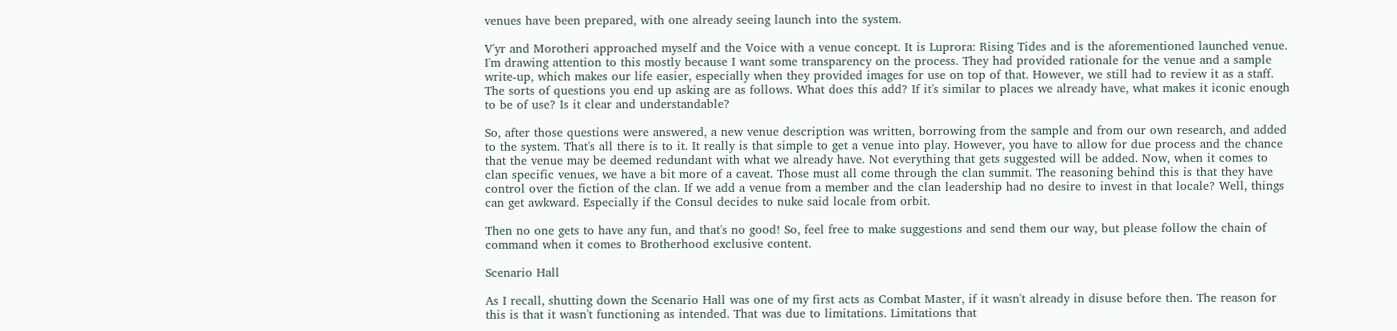venues have been prepared, with one already seeing launch into the system.

V'yr and Morotheri approached myself and the Voice with a venue concept. It is Luprora: Rising Tides and is the aforementioned launched venue. I'm drawing attention to this mostly because I want some transparency on the process. They had provided rationale for the venue and a sample write-up, which makes our life easier, especially when they provided images for use on top of that. However, we still had to review it as a staff. The sorts of questions you end up asking are as follows. What does this add? If it's similar to places we already have, what makes it iconic enough to be of use? Is it clear and understandable?

So, after those questions were answered, a new venue description was written, borrowing from the sample and from our own research, and added to the system. That's all there is to it. It really is that simple to get a venue into play. However, you have to allow for due process and the chance that the venue may be deemed redundant with what we already have. Not everything that gets suggested will be added. Now, when it comes to clan specific venues, we have a bit more of a caveat. Those must all come through the clan summit. The reasoning behind this is that they have control over the fiction of the clan. If we add a venue from a member and the clan leadership had no desire to invest in that locale? Well, things can get awkward. Especially if the Consul decides to nuke said locale from orbit.

Then no one gets to have any fun, and that's no good! So, feel free to make suggestions and send them our way, but please follow the chain of command when it comes to Brotherhood exclusive content.

Scenario Hall

As I recall, shutting down the Scenario Hall was one of my first acts as Combat Master, if it wasn't already in disuse before then. The reason for this is that it wasn't functioning as intended. That was due to limitations. Limitations that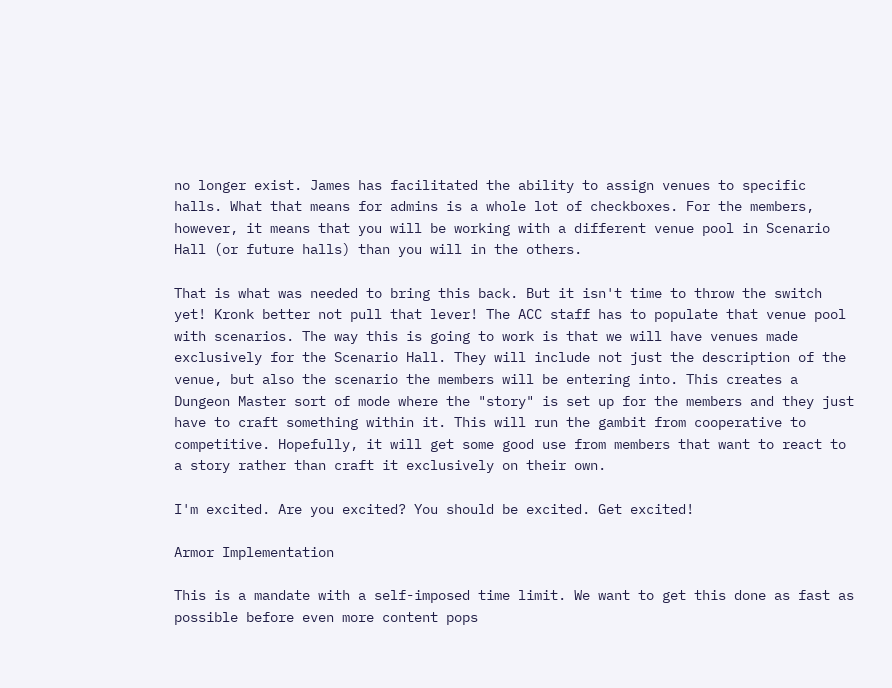no longer exist. James has facilitated the ability to assign venues to specific halls. What that means for admins is a whole lot of checkboxes. For the members, however, it means that you will be working with a different venue pool in Scenario Hall (or future halls) than you will in the others.

That is what was needed to bring this back. But it isn't time to throw the switch yet! Kronk better not pull that lever! The ACC staff has to populate that venue pool with scenarios. The way this is going to work is that we will have venues made exclusively for the Scenario Hall. They will include not just the description of the venue, but also the scenario the members will be entering into. This creates a Dungeon Master sort of mode where the "story" is set up for the members and they just have to craft something within it. This will run the gambit from cooperative to competitive. Hopefully, it will get some good use from members that want to react to a story rather than craft it exclusively on their own.

I'm excited. Are you excited? You should be excited. Get excited!

Armor Implementation

This is a mandate with a self-imposed time limit. We want to get this done as fast as possible before even more content pops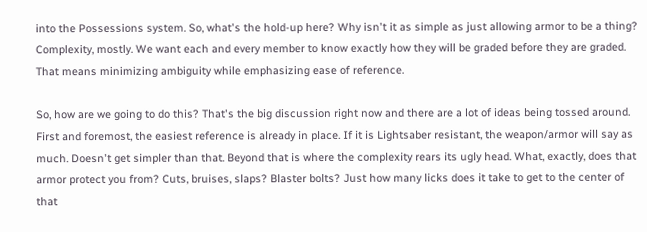into the Possessions system. So, what's the hold-up here? Why isn't it as simple as just allowing armor to be a thing? Complexity, mostly. We want each and every member to know exactly how they will be graded before they are graded. That means minimizing ambiguity while emphasizing ease of reference.

So, how are we going to do this? That's the big discussion right now and there are a lot of ideas being tossed around. First and foremost, the easiest reference is already in place. If it is Lightsaber resistant, the weapon/armor will say as much. Doesn't get simpler than that. Beyond that is where the complexity rears its ugly head. What, exactly, does that armor protect you from? Cuts, bruises, slaps? Blaster bolts? Just how many licks does it take to get to the center of that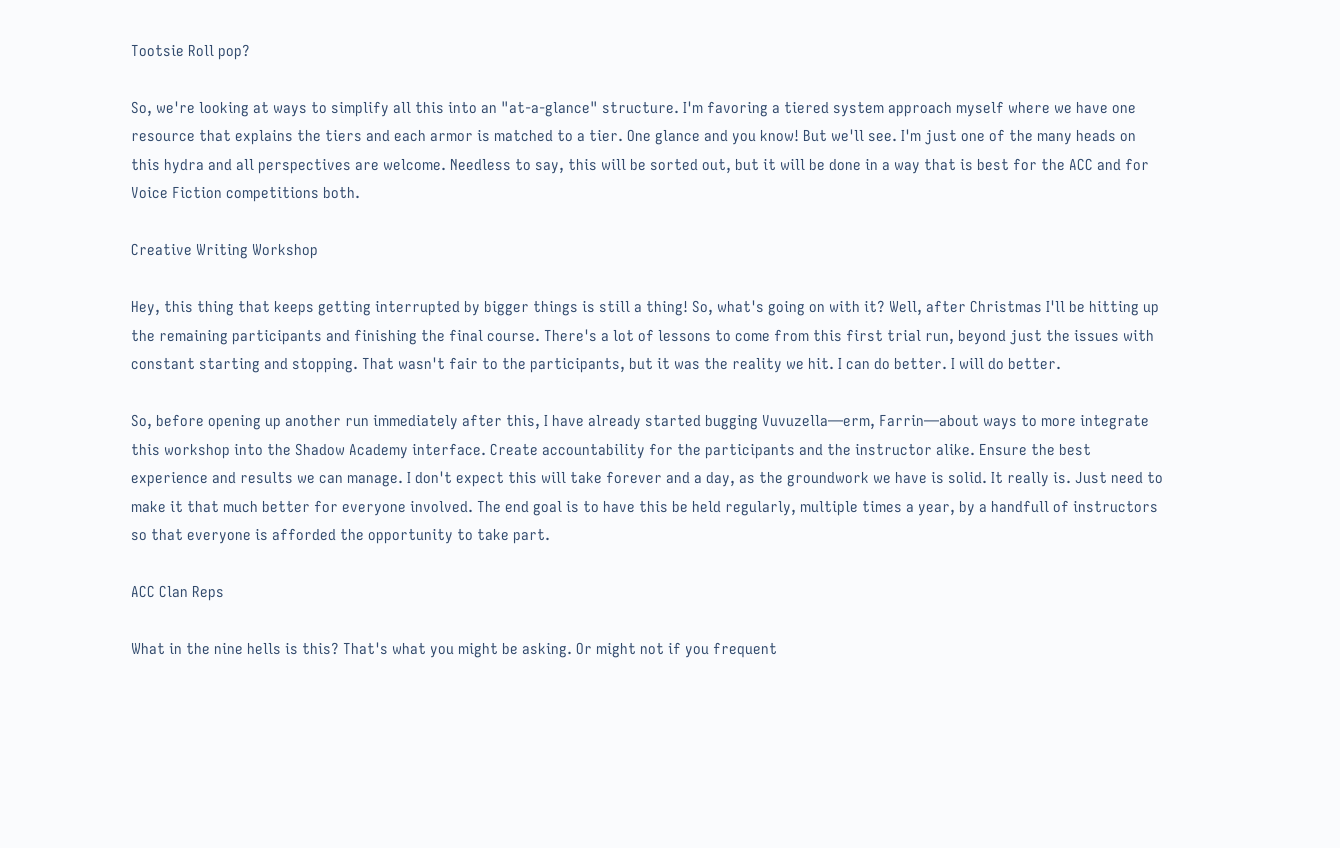Tootsie Roll pop?

So, we're looking at ways to simplify all this into an "at-a-glance" structure. I'm favoring a tiered system approach myself where we have one resource that explains the tiers and each armor is matched to a tier. One glance and you know! But we'll see. I'm just one of the many heads on this hydra and all perspectives are welcome. Needless to say, this will be sorted out, but it will be done in a way that is best for the ACC and for Voice Fiction competitions both.

Creative Writing Workshop

Hey, this thing that keeps getting interrupted by bigger things is still a thing! So, what's going on with it? Well, after Christmas I'll be hitting up the remaining participants and finishing the final course. There's a lot of lessons to come from this first trial run, beyond just the issues with constant starting and stopping. That wasn't fair to the participants, but it was the reality we hit. I can do better. I will do better.

So, before opening up another run immediately after this, I have already started bugging Vuvuzella—erm, Farrin—about ways to more integrate this workshop into the Shadow Academy interface. Create accountability for the participants and the instructor alike. Ensure the best experience and results we can manage. I don't expect this will take forever and a day, as the groundwork we have is solid. It really is. Just need to make it that much better for everyone involved. The end goal is to have this be held regularly, multiple times a year, by a handfull of instructors so that everyone is afforded the opportunity to take part.

ACC Clan Reps

What in the nine hells is this? That's what you might be asking. Or might not if you frequent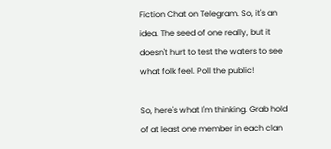Fiction Chat on Telegram. So, it's an idea. The seed of one really, but it doesn't hurt to test the waters to see what folk feel. Poll the public!

So, here's what I'm thinking. Grab hold of at least one member in each clan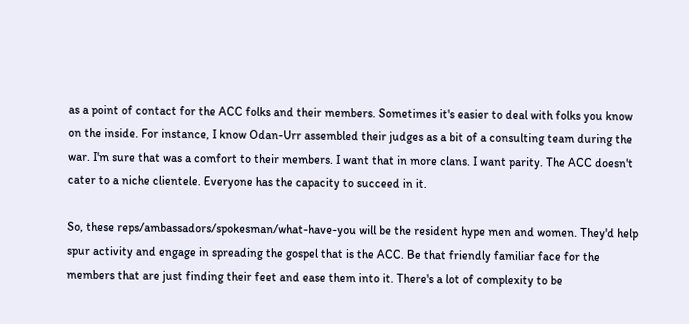as a point of contact for the ACC folks and their members. Sometimes it's easier to deal with folks you know on the inside. For instance, I know Odan-Urr assembled their judges as a bit of a consulting team during the war. I'm sure that was a comfort to their members. I want that in more clans. I want parity. The ACC doesn't cater to a niche clientele. Everyone has the capacity to succeed in it.

So, these reps/ambassadors/spokesman/what-have-you will be the resident hype men and women. They'd help spur activity and engage in spreading the gospel that is the ACC. Be that friendly familiar face for the members that are just finding their feet and ease them into it. There's a lot of complexity to be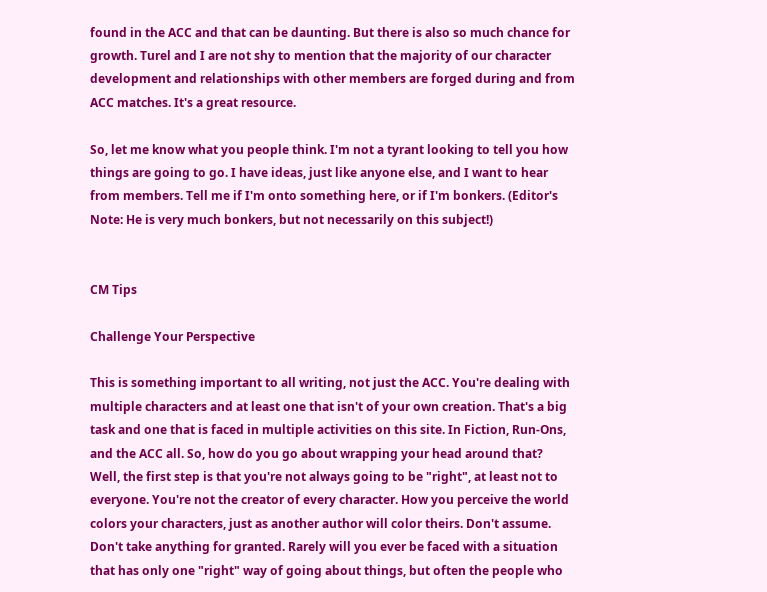found in the ACC and that can be daunting. But there is also so much chance for growth. Turel and I are not shy to mention that the majority of our character development and relationships with other members are forged during and from ACC matches. It's a great resource.

So, let me know what you people think. I'm not a tyrant looking to tell you how things are going to go. I have ideas, just like anyone else, and I want to hear from members. Tell me if I'm onto something here, or if I'm bonkers. (Editor's Note: He is very much bonkers, but not necessarily on this subject!)


CM Tips

Challenge Your Perspective

This is something important to all writing, not just the ACC. You're dealing with multiple characters and at least one that isn't of your own creation. That's a big task and one that is faced in multiple activities on this site. In Fiction, Run-Ons, and the ACC all. So, how do you go about wrapping your head around that? Well, the first step is that you're not always going to be "right", at least not to everyone. You're not the creator of every character. How you perceive the world colors your characters, just as another author will color theirs. Don't assume. Don't take anything for granted. Rarely will you ever be faced with a situation that has only one "right" way of going about things, but often the people who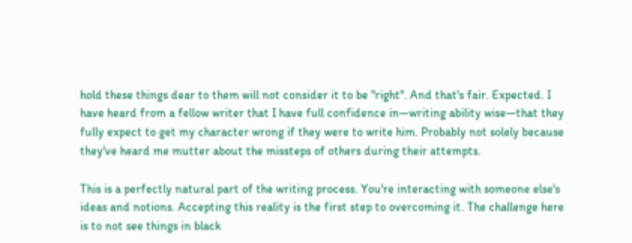hold these things dear to them will not consider it to be "right". And that's fair. Expected. I have heard from a fellow writer that I have full confidence in—writing ability wise—that they fully expect to get my character wrong if they were to write him. Probably not solely because they've heard me mutter about the missteps of others during their attempts.

This is a perfectly natural part of the writing process. You're interacting with someone else's ideas and notions. Accepting this reality is the first step to overcoming it. The challenge here is to not see things in black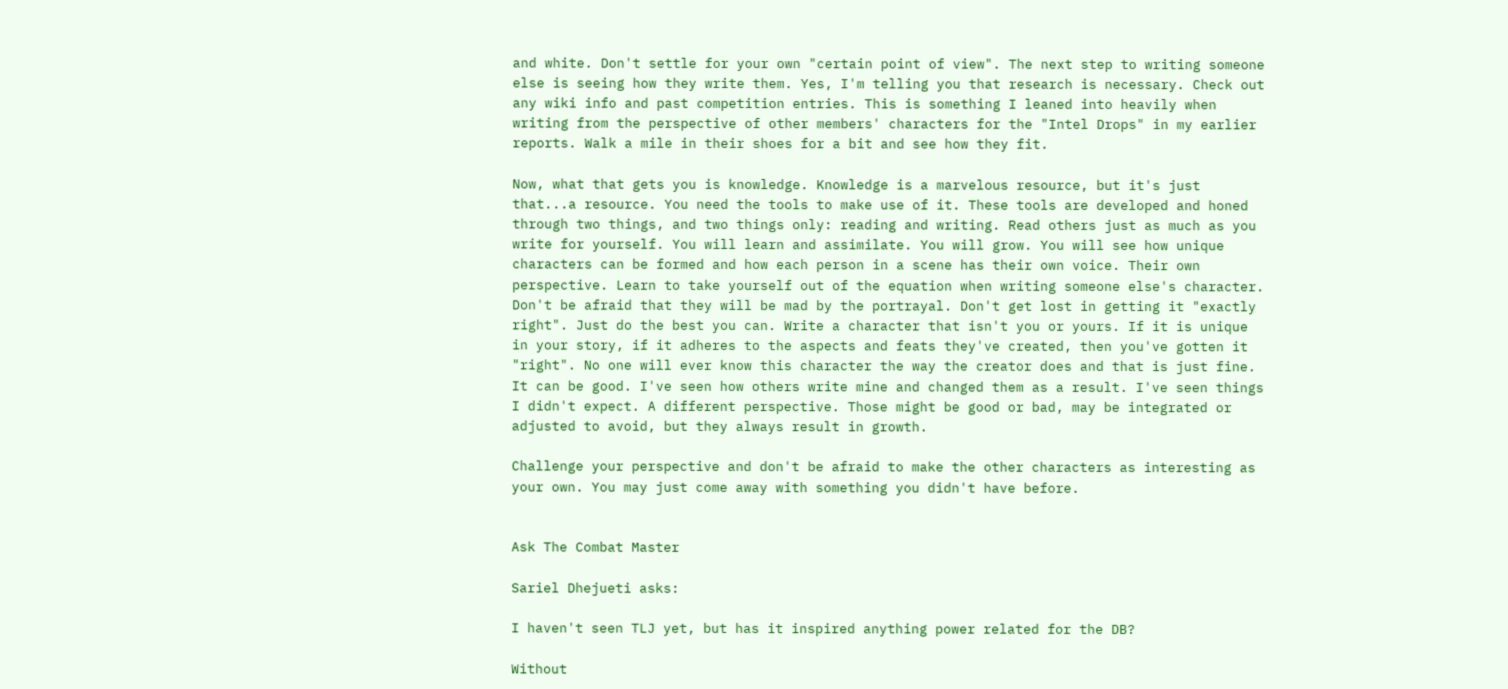and white. Don't settle for your own "certain point of view". The next step to writing someone else is seeing how they write them. Yes, I'm telling you that research is necessary. Check out any wiki info and past competition entries. This is something I leaned into heavily when writing from the perspective of other members' characters for the "Intel Drops" in my earlier reports. Walk a mile in their shoes for a bit and see how they fit.

Now, what that gets you is knowledge. Knowledge is a marvelous resource, but it's just that...a resource. You need the tools to make use of it. These tools are developed and honed through two things, and two things only: reading and writing. Read others just as much as you write for yourself. You will learn and assimilate. You will grow. You will see how unique characters can be formed and how each person in a scene has their own voice. Their own perspective. Learn to take yourself out of the equation when writing someone else's character. Don't be afraid that they will be mad by the portrayal. Don't get lost in getting it "exactly right". Just do the best you can. Write a character that isn't you or yours. If it is unique in your story, if it adheres to the aspects and feats they've created, then you've gotten it "right". No one will ever know this character the way the creator does and that is just fine. It can be good. I've seen how others write mine and changed them as a result. I've seen things I didn't expect. A different perspective. Those might be good or bad, may be integrated or adjusted to avoid, but they always result in growth.

Challenge your perspective and don't be afraid to make the other characters as interesting as your own. You may just come away with something you didn't have before.


Ask The Combat Master

Sariel Dhejueti asks:

I haven't seen TLJ yet, but has it inspired anything power related for the DB?

Without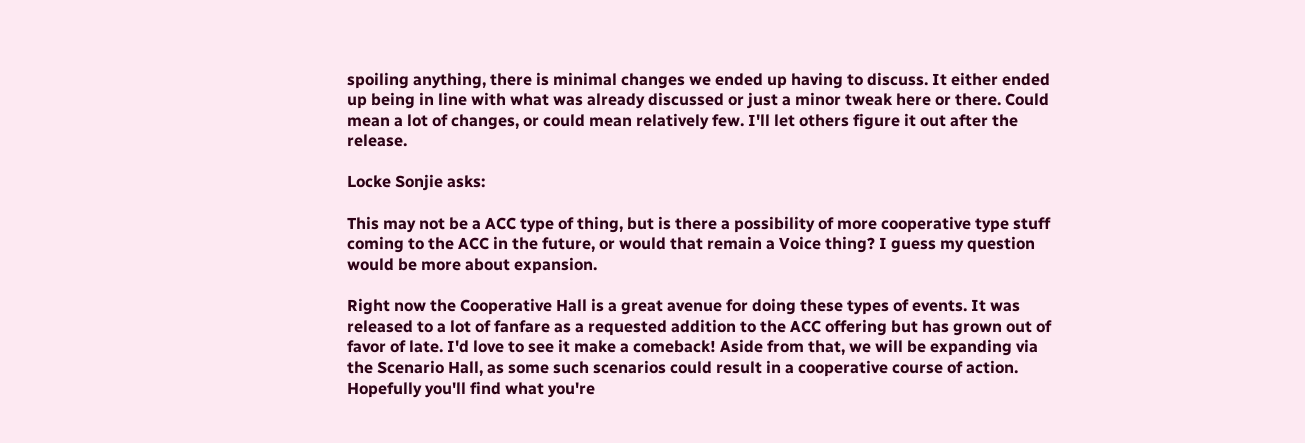spoiling anything, there is minimal changes we ended up having to discuss. It either ended up being in line with what was already discussed or just a minor tweak here or there. Could mean a lot of changes, or could mean relatively few. I'll let others figure it out after the release.

Locke Sonjie asks:

This may not be a ACC type of thing, but is there a possibility of more cooperative type stuff coming to the ACC in the future, or would that remain a Voice thing? I guess my question would be more about expansion.

Right now the Cooperative Hall is a great avenue for doing these types of events. It was released to a lot of fanfare as a requested addition to the ACC offering but has grown out of favor of late. I'd love to see it make a comeback! Aside from that, we will be expanding via the Scenario Hall, as some such scenarios could result in a cooperative course of action. Hopefully you'll find what you're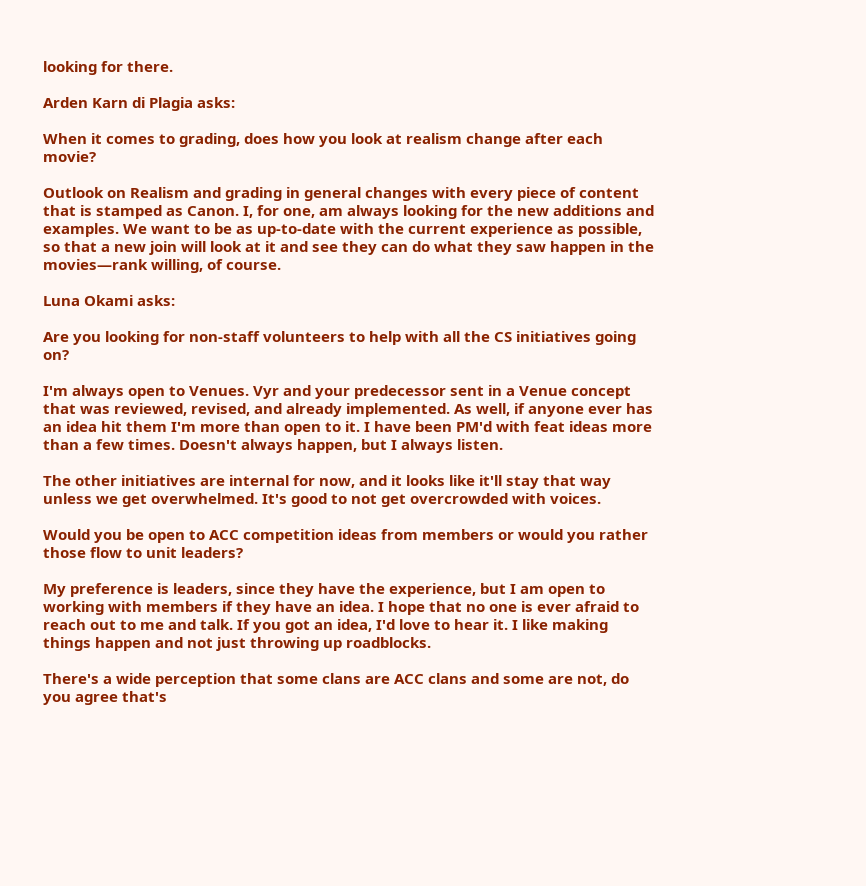looking for there.

Arden Karn di Plagia asks:

When it comes to grading, does how you look at realism change after each movie?

Outlook on Realism and grading in general changes with every piece of content that is stamped as Canon. I, for one, am always looking for the new additions and examples. We want to be as up-to-date with the current experience as possible, so that a new join will look at it and see they can do what they saw happen in the movies—rank willing, of course.

Luna Okami asks:

Are you looking for non-staff volunteers to help with all the CS initiatives going on?

I'm always open to Venues. Vyr and your predecessor sent in a Venue concept that was reviewed, revised, and already implemented. As well, if anyone ever has an idea hit them I'm more than open to it. I have been PM'd with feat ideas more than a few times. Doesn't always happen, but I always listen.

The other initiatives are internal for now, and it looks like it'll stay that way unless we get overwhelmed. It's good to not get overcrowded with voices.

Would you be open to ACC competition ideas from members or would you rather those flow to unit leaders?

My preference is leaders, since they have the experience, but I am open to working with members if they have an idea. I hope that no one is ever afraid to reach out to me and talk. If you got an idea, I'd love to hear it. I like making things happen and not just throwing up roadblocks.

There's a wide perception that some clans are ACC clans and some are not, do you agree that's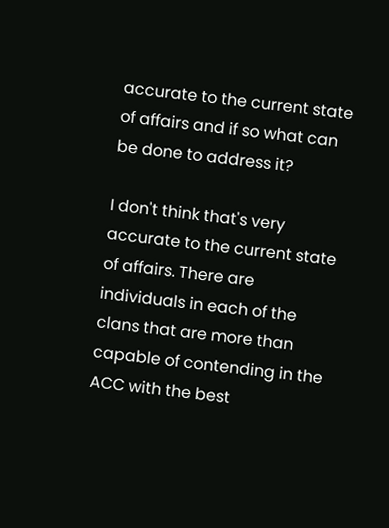accurate to the current state of affairs and if so what can be done to address it?

I don't think that's very accurate to the current state of affairs. There are individuals in each of the clans that are more than capable of contending in the ACC with the best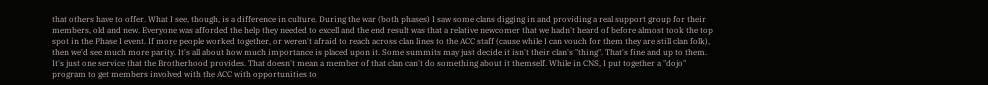that others have to offer. What I see, though, is a difference in culture. During the war (both phases) I saw some clans digging in and providing a real support group for their members, old and new. Everyone was afforded the help they needed to excell and the end result was that a relative newcomer that we hadn't heard of before almost took the top spot in the Phase I event. If more people worked together, or weren't afraid to reach across clan lines to the ACC staff (cause while I can vouch for them they are still clan folk), then we'd see much more parity. It's all about how much importance is placed upon it. Some summits may just decide it isn't their clan's "thing". That's fine and up to them. It's just one service that the Brotherhood provides. That doesn't mean a member of that clan can't do something about it themself. While in CNS, I put together a "dojo" program to get members involved with the ACC with opportunities to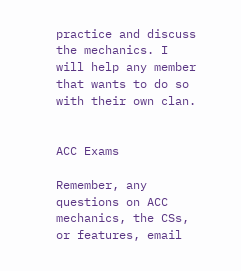practice and discuss the mechanics. I will help any member that wants to do so with their own clan.


ACC Exams

Remember, any questions on ACC mechanics, the CSs, or features, email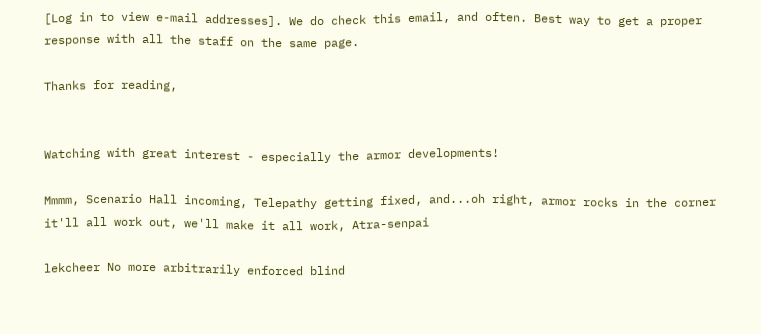[Log in to view e-mail addresses]. We do check this email, and often. Best way to get a proper response with all the staff on the same page.

Thanks for reading,


Watching with great interest - especially the armor developments!

Mmmm, Scenario Hall incoming, Telepathy getting fixed, and...oh right, armor rocks in the corner it'll all work out, we'll make it all work, Atra-senpai

lekcheer No more arbitrarily enforced blind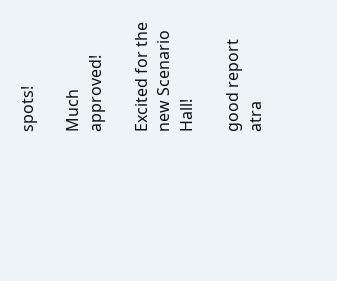spots!

Much approved!

Excited for the new Scenario Hall!

good report atra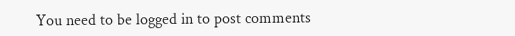You need to be logged in to post comments